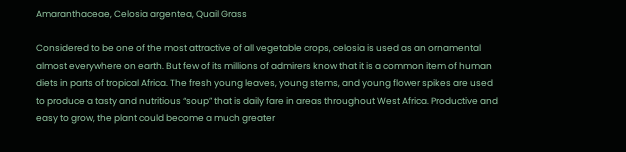Amaranthaceae, Celosia argentea, Quail Grass

Considered to be one of the most attractive of all vegetable crops, celosia is used as an ornamental almost everywhere on earth. But few of its millions of admirers know that it is a common item of human diets in parts of tropical Africa. The fresh young leaves, young stems, and young flower spikes are used to produce a tasty and nutritious “soup” that is daily fare in areas throughout West Africa. Productive and easy to grow, the plant could become a much greater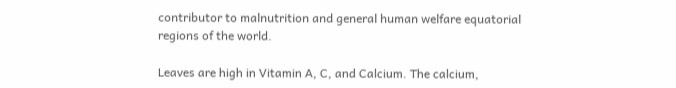contributor to malnutrition and general human welfare equatorial regions of the world.

Leaves are high in Vitamin A, C, and Calcium. The calcium,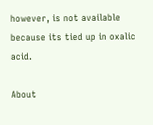however, is not available because its tied up in oxalic acid.

About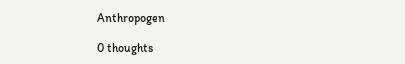Anthropogen

0 thoughts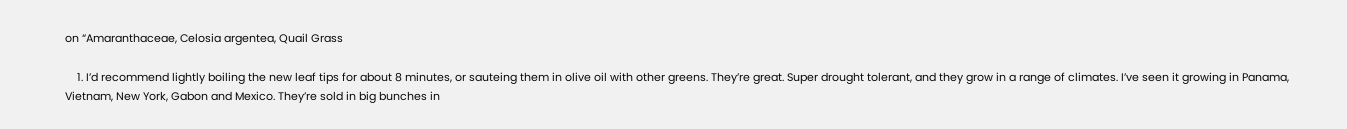on “Amaranthaceae, Celosia argentea, Quail Grass

    1. I’d recommend lightly boiling the new leaf tips for about 8 minutes, or sauteing them in olive oil with other greens. They’re great. Super drought tolerant, and they grow in a range of climates. I’ve seen it growing in Panama, Vietnam, New York, Gabon and Mexico. They’re sold in big bunches in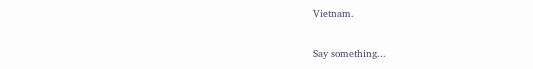Vietnam.

Say something...